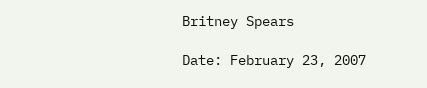Britney Spears

Date: February 23, 2007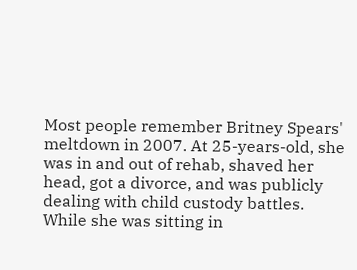Most people remember Britney Spears' meltdown in 2007. At 25-years-old, she was in and out of rehab, shaved her head, got a divorce, and was publicly dealing with child custody battles. While she was sitting in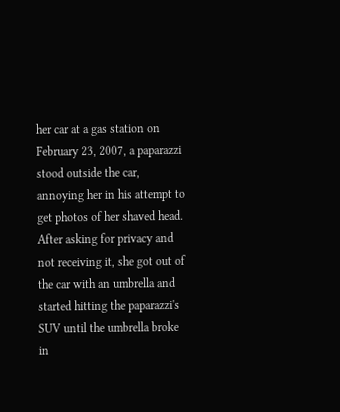her car at a gas station on February 23, 2007, a paparazzi stood outside the car, annoying her in his attempt to get photos of her shaved head. After asking for privacy and not receiving it, she got out of the car with an umbrella and started hitting the paparazzi's SUV until the umbrella broke in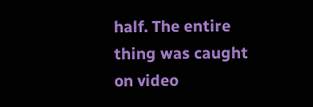half. The entire thing was caught on video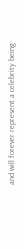and will forever represent a celebrity being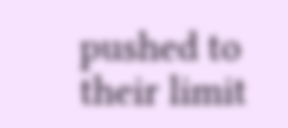pushed to their limit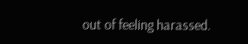out of feeling harassed.